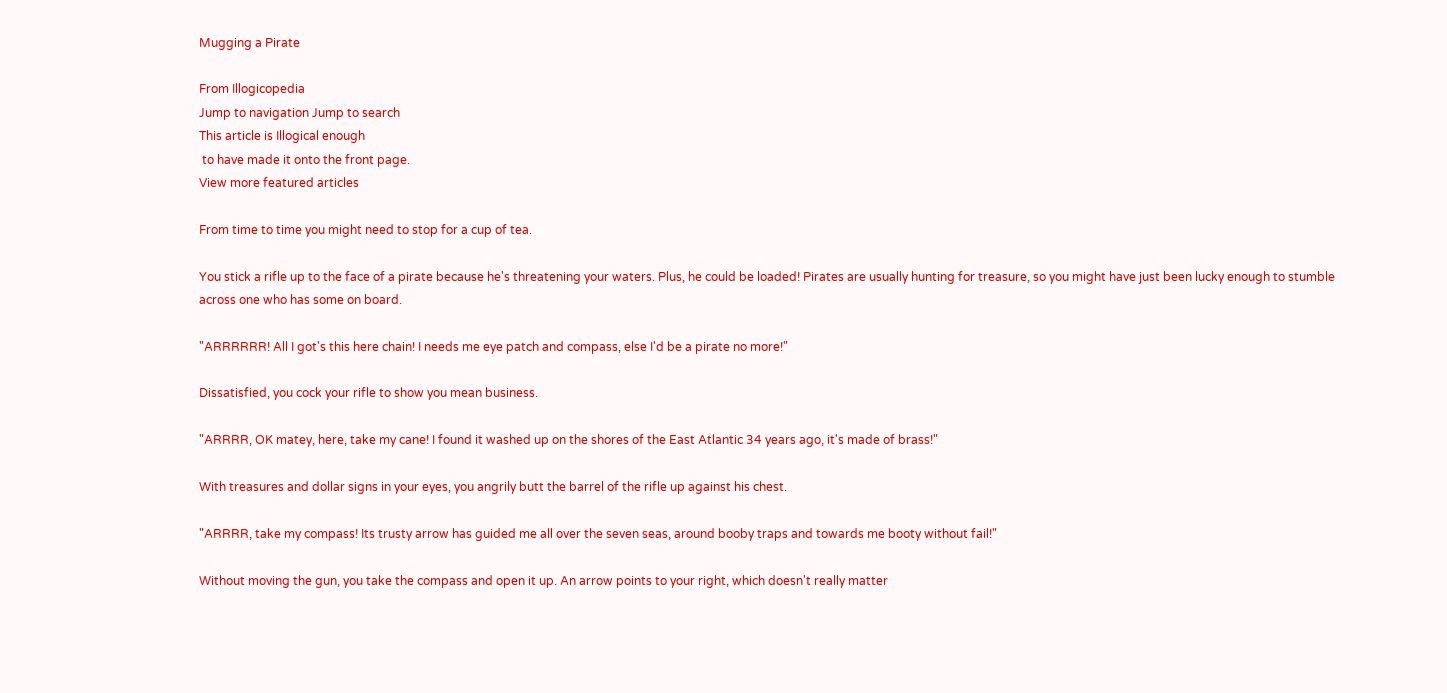Mugging a Pirate

From Illogicopedia
Jump to navigation Jump to search
This article is Illogical enough
 to have made it onto the front page.
View more featured articles

From time to time you might need to stop for a cup of tea.

You stick a rifle up to the face of a pirate because he's threatening your waters. Plus, he could be loaded! Pirates are usually hunting for treasure, so you might have just been lucky enough to stumble across one who has some on board.

"ARRRRRR! All I got's this here chain! I needs me eye patch and compass, else I'd be a pirate no more!"

Dissatisfied, you cock your rifle to show you mean business.

"ARRRR, OK matey, here, take my cane! I found it washed up on the shores of the East Atlantic 34 years ago, it's made of brass!"

With treasures and dollar signs in your eyes, you angrily butt the barrel of the rifle up against his chest.

"ARRRR, take my compass! Its trusty arrow has guided me all over the seven seas, around booby traps and towards me booty without fail!"

Without moving the gun, you take the compass and open it up. An arrow points to your right, which doesn't really matter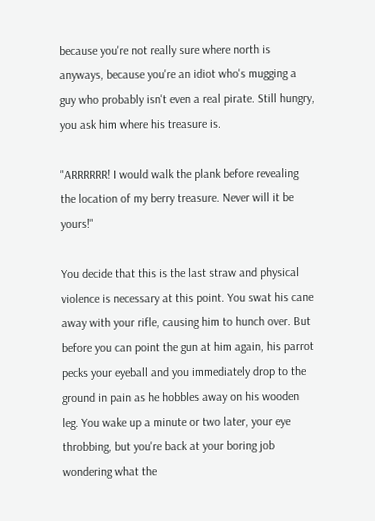because you're not really sure where north is anyways, because you're an idiot who's mugging a guy who probably isn't even a real pirate. Still hungry, you ask him where his treasure is.

"ARRRRRR! I would walk the plank before revealing the location of my berry treasure. Never will it be yours!"

You decide that this is the last straw and physical violence is necessary at this point. You swat his cane away with your rifle, causing him to hunch over. But before you can point the gun at him again, his parrot pecks your eyeball and you immediately drop to the ground in pain as he hobbles away on his wooden leg. You wake up a minute or two later, your eye throbbing, but you're back at your boring job wondering what the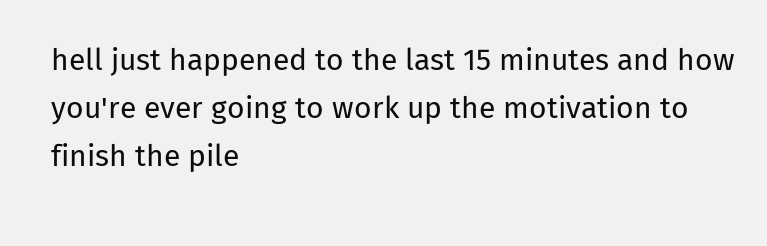hell just happened to the last 15 minutes and how you're ever going to work up the motivation to finish the pile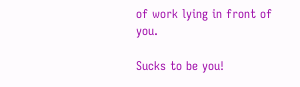of work lying in front of you.

Sucks to be you!